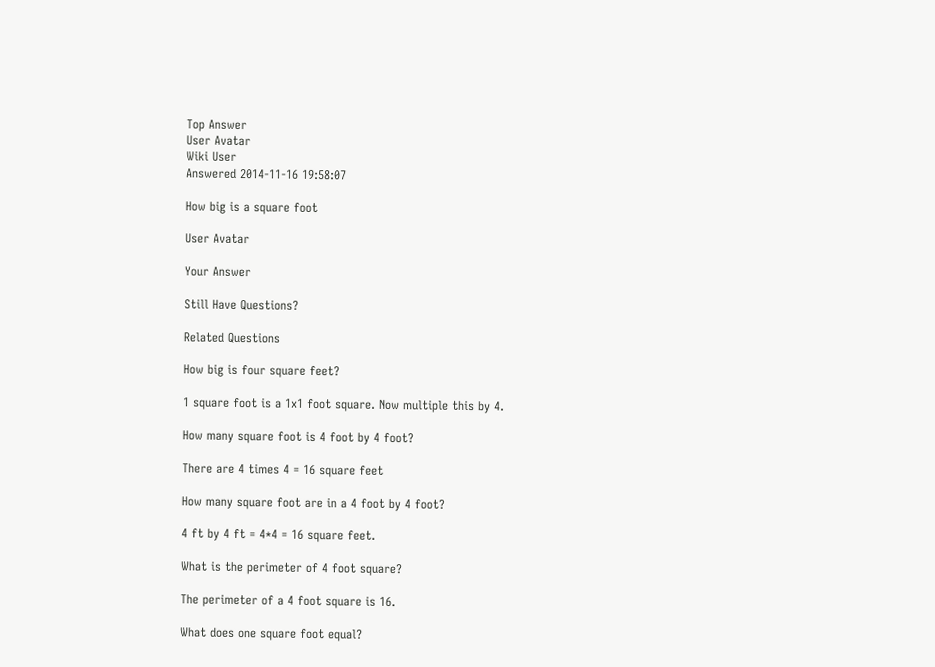Top Answer
User Avatar
Wiki User
Answered 2014-11-16 19:58:07

How big is a square foot

User Avatar

Your Answer

Still Have Questions?

Related Questions

How big is four square feet?

1 square foot is a 1x1 foot square. Now multiple this by 4.

How many square foot is 4 foot by 4 foot?

There are 4 times 4 = 16 square feet

How many square foot are in a 4 foot by 4 foot?

4 ft by 4 ft = 4*4 = 16 square feet.

What is the perimeter of 4 foot square?

The perimeter of a 4 foot square is 16.

What does one square foot equal?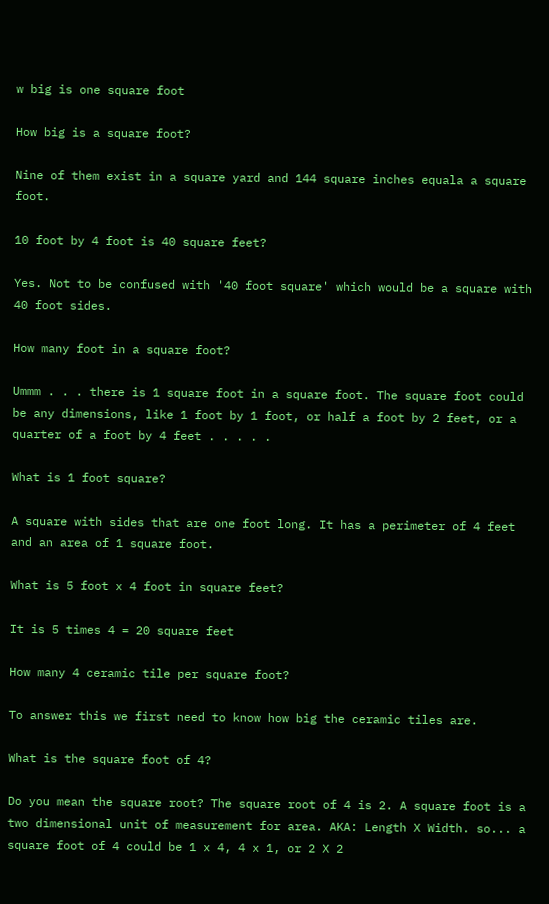w big is one square foot

How big is a square foot?

Nine of them exist in a square yard and 144 square inches equala a square foot.

10 foot by 4 foot is 40 square feet?

Yes. Not to be confused with '40 foot square' which would be a square with 40 foot sides.

How many foot in a square foot?

Ummm . . . there is 1 square foot in a square foot. The square foot could be any dimensions, like 1 foot by 1 foot, or half a foot by 2 feet, or a quarter of a foot by 4 feet . . . . .

What is 1 foot square?

A square with sides that are one foot long. It has a perimeter of 4 feet and an area of 1 square foot.

What is 5 foot x 4 foot in square feet?

It is 5 times 4 = 20 square feet

How many 4 ceramic tile per square foot?

To answer this we first need to know how big the ceramic tiles are.

What is the square foot of 4?

Do you mean the square root? The square root of 4 is 2. A square foot is a two dimensional unit of measurement for area. AKA: Length X Width. so... a square foot of 4 could be 1 x 4, 4 x 1, or 2 X 2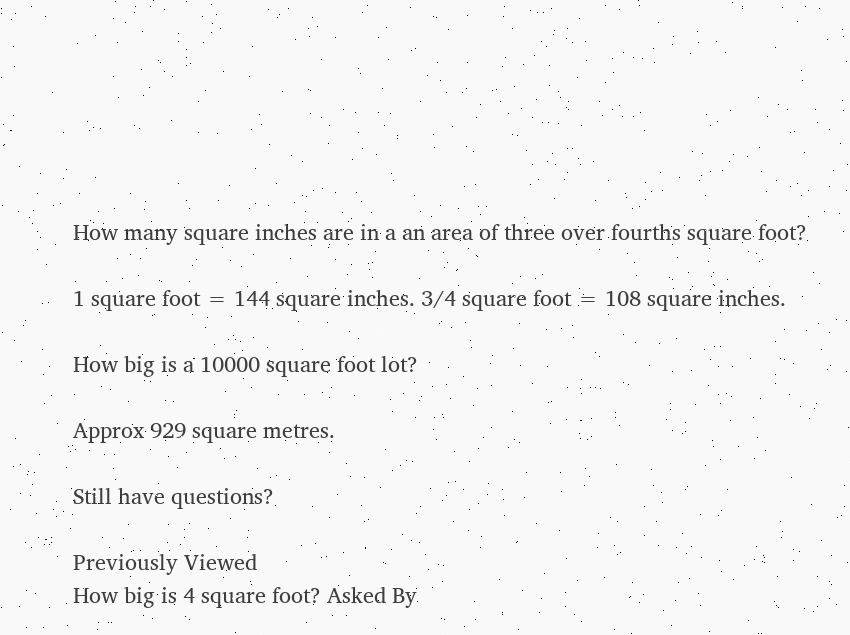How many square inches are in a an area of three over fourths square foot?

1 square foot = 144 square inches. 3/4 square foot = 108 square inches.

How big is a 10000 square foot lot?

Approx 929 square metres.

Still have questions?

Previously Viewed
How big is 4 square foot? Asked By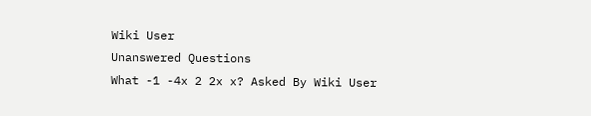Wiki User
Unanswered Questions
What -1 -4x 2 2x x? Asked By Wiki User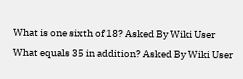What is one sixth of 18? Asked By Wiki User
What equals 35 in addition? Asked By Wiki User